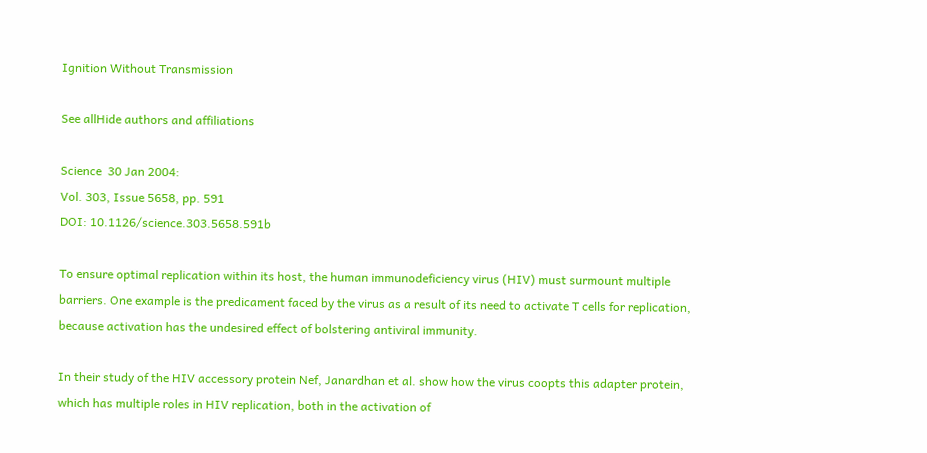Ignition Without Transmission

See allHide authors and affiliations

Science  30 Jan 2004:
Vol. 303, Issue 5658, pp. 591
DOI: 10.1126/science.303.5658.591b

To ensure optimal replication within its host, the human immunodeficiency virus (HIV) must surmount multiple barriers. One example is the predicament faced by the virus as a result of its need to activate T cells for replication, because activation has the undesired effect of bolstering antiviral immunity.

In their study of the HIV accessory protein Nef, Janardhan et al. show how the virus coopts this adapter protein, which has multiple roles in HIV replication, both in the activation of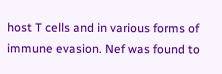host T cells and in various forms of immune evasion. Nef was found to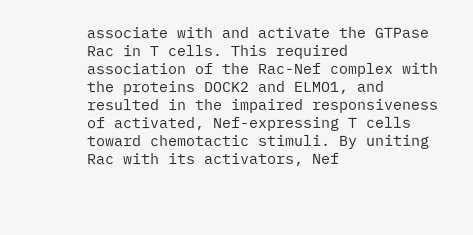associate with and activate the GTPase Rac in T cells. This required association of the Rac-Nef complex with the proteins DOCK2 and ELMO1, and resulted in the impaired responsiveness of activated, Nef-expressing T cells toward chemotactic stimuli. By uniting Rac with its activators, Nef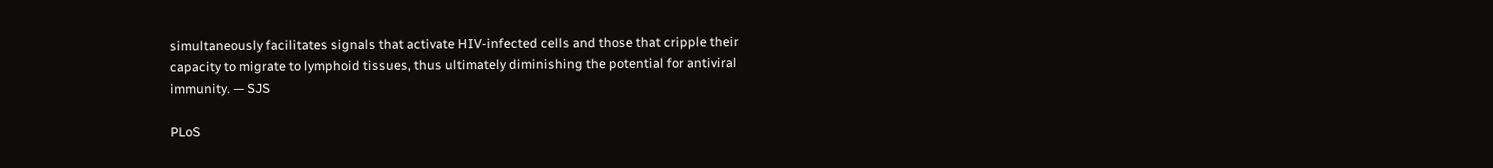simultaneously facilitates signals that activate HIV-infected cells and those that cripple their capacity to migrate to lymphoid tissues, thus ultimately diminishing the potential for antiviral immunity. — SJS

PLoS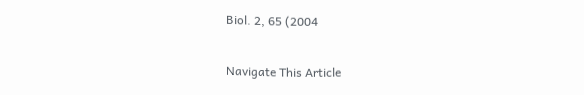Biol. 2, 65 (2004

Navigate This Article